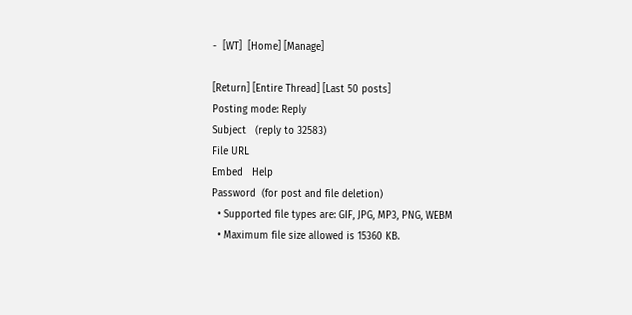-  [WT]  [Home] [Manage]

[Return] [Entire Thread] [Last 50 posts]
Posting mode: Reply
Subject   (reply to 32583)
File URL
Embed   Help
Password  (for post and file deletion)
  • Supported file types are: GIF, JPG, MP3, PNG, WEBM
  • Maximum file size allowed is 15360 KB.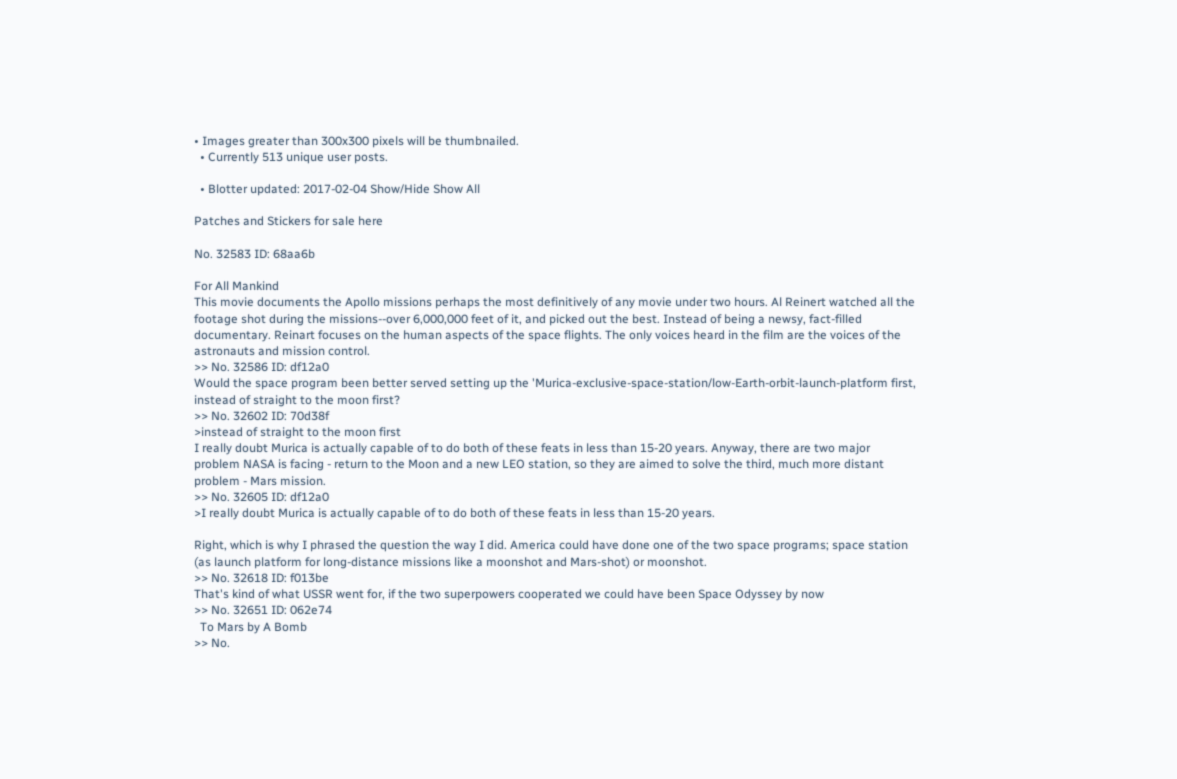• Images greater than 300x300 pixels will be thumbnailed.
  • Currently 513 unique user posts.

  • Blotter updated: 2017-02-04 Show/Hide Show All

Patches and Stickers for sale here

No. 32583 ID: 68aa6b

For All Mankind
This movie documents the Apollo missions perhaps the most definitively of any movie under two hours. Al Reinert watched all the footage shot during the missions--over 6,000,000 feet of it, and picked out the best. Instead of being a newsy, fact-filled documentary. Reinart focuses on the human aspects of the space flights. The only voices heard in the film are the voices of the astronauts and mission control.
>> No. 32586 ID: df12a0
Would the space program been better served setting up the 'Murica-exclusive-space-station/low-Earth-orbit-launch-platform first, instead of straight to the moon first?
>> No. 32602 ID: 70d38f
>instead of straight to the moon first
I really doubt Murica is actually capable of to do both of these feats in less than 15-20 years. Anyway, there are two major problem NASA is facing - return to the Moon and a new LEO station, so they are aimed to solve the third, much more distant problem - Mars mission.
>> No. 32605 ID: df12a0
>I really doubt Murica is actually capable of to do both of these feats in less than 15-20 years.

Right, which is why I phrased the question the way I did. America could have done one of the two space programs; space station (as launch platform for long-distance missions like a moonshot and Mars-shot) or moonshot.
>> No. 32618 ID: f013be
That's kind of what USSR went for, if the two superpowers cooperated we could have been Space Odyssey by now
>> No. 32651 ID: 062e74
  To Mars by A Bomb
>> No.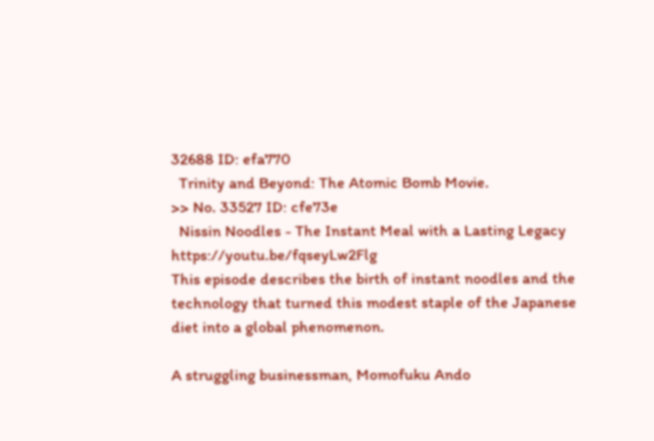32688 ID: efa770
  Trinity and Beyond: The Atomic Bomb Movie.
>> No. 33527 ID: cfe73e
  Nissin Noodles - The Instant Meal with a Lasting Legacy https://youtu.be/fqseyLw2Flg
This episode describes the birth of instant noodles and the technology that turned this modest staple of the Japanese diet into a global phenomenon.

A struggling businessman, Momofuku Ando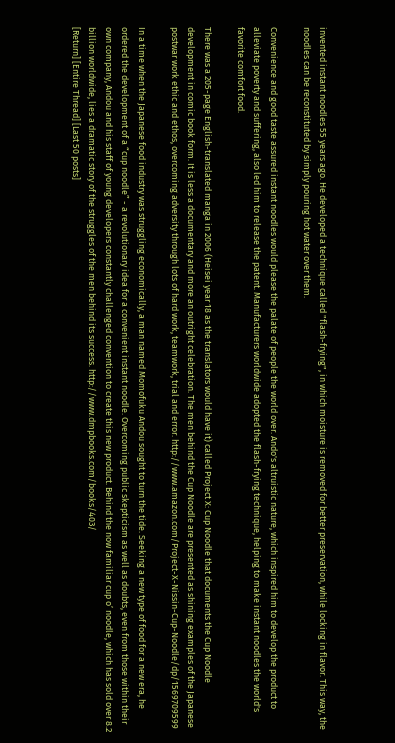invented instant noodles 55 years ago. He developed a technique called "flash-frying", in which moisture is removed for better preservation, while locking in flavor. This way, the noodles can be reconstituted by simply pouring hot water over them.

Convenience and good taste assured instant noodles would please the palate of people the world over. Ando's altruistic nature, which inspired him to develop the product to alleviate poverty and suffering, also led him to release the patent. Manufacturers worldwide adopted the flash-frying technique, helping to make instant noodles the world's favorite comfort food.

There was a 205-page English-translated manga in 2006 (Heisei year 18 as the translators would have it) called Project X: Cup Noodle that documents the Cup Noodle development in comic book form. It is less a documentary and more an outright celebration. The men behind the Cup Noodle are presented as shining examples of the Japanese postwar work ethic and ethos, overcoming adversity through lots of hard work, teamwork, trial and error. http://www.amazon.com/Project-X-Nissin-Cup-Noodle/dp/1569709599

In a time when the Japanese food industry was struggling economically, a man named Momofuku Andou sought to turn the tide. Seeking a new type of food for a new era, he ordered the development of a “cup noodle” - a revolutionary idea for a convenient instant noodle. Overcoming public skepticism as well as doubts, even from those within their own company, Andou and his staff of young developers constantly challenged convention to create this new product. Behind the now familiar cup o’ noodle, which has sold over 8.2 billion worldwide, lies a dramatic story of the struggles of the men behind its success. http://www.dmpbooks.com/books/403/
[Return] [Entire Thread] [Last 50 posts]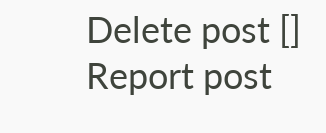Delete post []
Report post